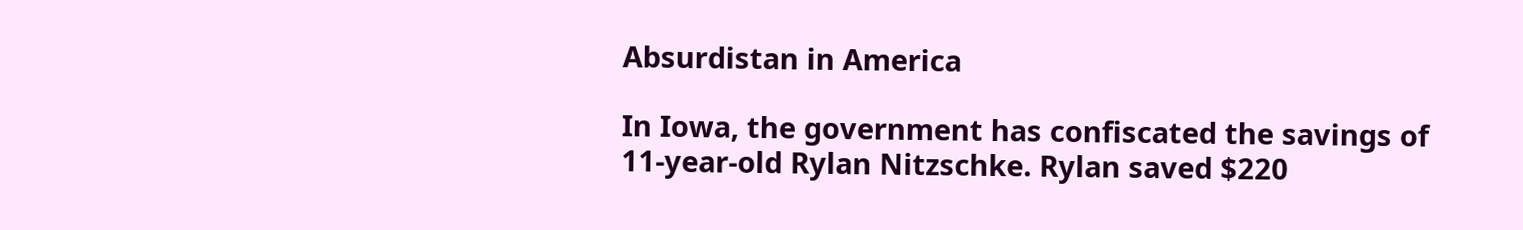Absurdistan in America

In Iowa, the government has confiscated the savings of 11-year-old Rylan Nitzschke. Rylan saved $220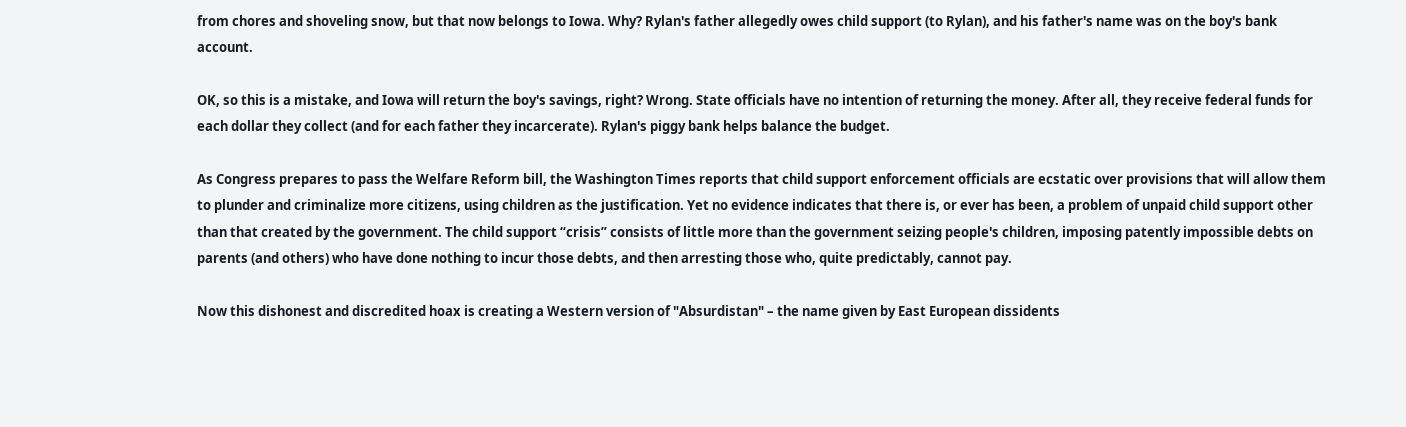from chores and shoveling snow, but that now belongs to Iowa. Why? Rylan's father allegedly owes child support (to Rylan), and his father's name was on the boy's bank account.

OK, so this is a mistake, and Iowa will return the boy's savings, right? Wrong. State officials have no intention of returning the money. After all, they receive federal funds for each dollar they collect (and for each father they incarcerate). Rylan's piggy bank helps balance the budget.

As Congress prepares to pass the Welfare Reform bill, the Washington Times reports that child support enforcement officials are ecstatic over provisions that will allow them to plunder and criminalize more citizens, using children as the justification. Yet no evidence indicates that there is, or ever has been, a problem of unpaid child support other than that created by the government. The child support “crisis” consists of little more than the government seizing people's children, imposing patently impossible debts on parents (and others) who have done nothing to incur those debts, and then arresting those who, quite predictably, cannot pay.

Now this dishonest and discredited hoax is creating a Western version of "Absurdistan" – the name given by East European dissidents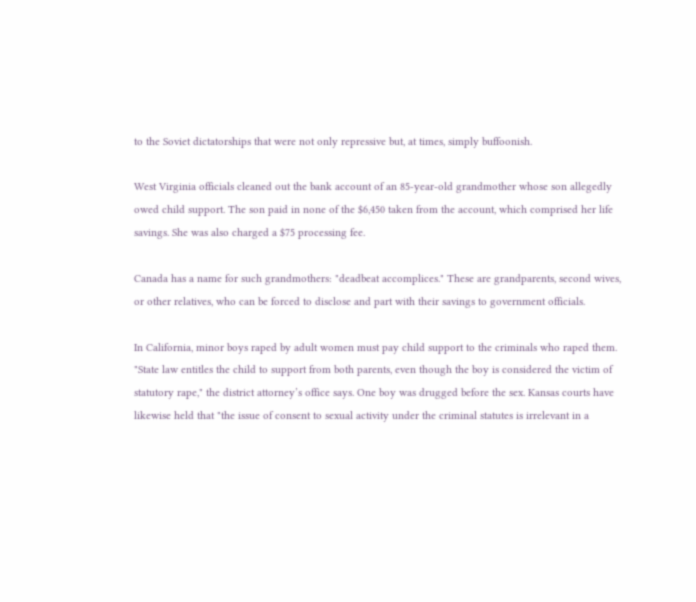to the Soviet dictatorships that were not only repressive but, at times, simply buffoonish.

West Virginia officials cleaned out the bank account of an 85-year-old grandmother whose son allegedly owed child support. The son paid in none of the $6,450 taken from the account, which comprised her life savings. She was also charged a $75 processing fee.

Canada has a name for such grandmothers: "deadbeat accomplices." These are grandparents, second wives, or other relatives, who can be forced to disclose and part with their savings to government officials.

In California, minor boys raped by adult women must pay child support to the criminals who raped them. "State law entitles the child to support from both parents, even though the boy is considered the victim of statutory rape," the district attorney’s office says. One boy was drugged before the sex. Kansas courts have likewise held that "the issue of consent to sexual activity under the criminal statutes is irrelevant in a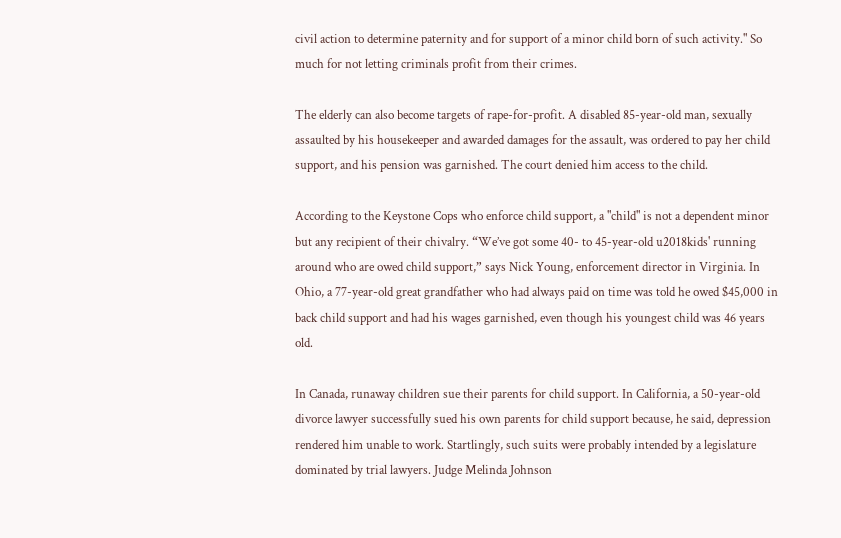civil action to determine paternity and for support of a minor child born of such activity." So much for not letting criminals profit from their crimes.

The elderly can also become targets of rape-for-profit. A disabled 85-year-old man, sexually assaulted by his housekeeper and awarded damages for the assault, was ordered to pay her child support, and his pension was garnished. The court denied him access to the child.

According to the Keystone Cops who enforce child support, a "child" is not a dependent minor but any recipient of their chivalry. “We’ve got some 40- to 45-year-old u2018kids' running around who are owed child support,” says Nick Young, enforcement director in Virginia. In Ohio, a 77-year-old great grandfather who had always paid on time was told he owed $45,000 in back child support and had his wages garnished, even though his youngest child was 46 years old.

In Canada, runaway children sue their parents for child support. In California, a 50-year-old divorce lawyer successfully sued his own parents for child support because, he said, depression rendered him unable to work. Startlingly, such suits were probably intended by a legislature dominated by trial lawyers. Judge Melinda Johnson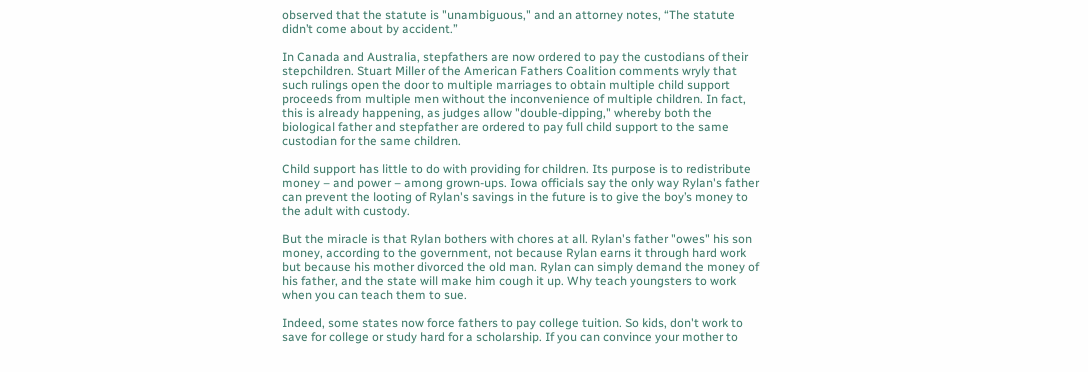observed that the statute is "unambiguous," and an attorney notes, “The statute didn’t come about by accident.”

In Canada and Australia, stepfathers are now ordered to pay the custodians of their stepchildren. Stuart Miller of the American Fathers Coalition comments wryly that such rulings open the door to multiple marriages to obtain multiple child support proceeds from multiple men without the inconvenience of multiple children. In fact, this is already happening, as judges allow "double-dipping," whereby both the biological father and stepfather are ordered to pay full child support to the same custodian for the same children.

Child support has little to do with providing for children. Its purpose is to redistribute money – and power – among grown-ups. Iowa officials say the only way Rylan's father can prevent the looting of Rylan's savings in the future is to give the boy’s money to the adult with custody.

But the miracle is that Rylan bothers with chores at all. Rylan's father "owes" his son money, according to the government, not because Rylan earns it through hard work but because his mother divorced the old man. Rylan can simply demand the money of his father, and the state will make him cough it up. Why teach youngsters to work when you can teach them to sue.

Indeed, some states now force fathers to pay college tuition. So kids, don't work to save for college or study hard for a scholarship. If you can convince your mother to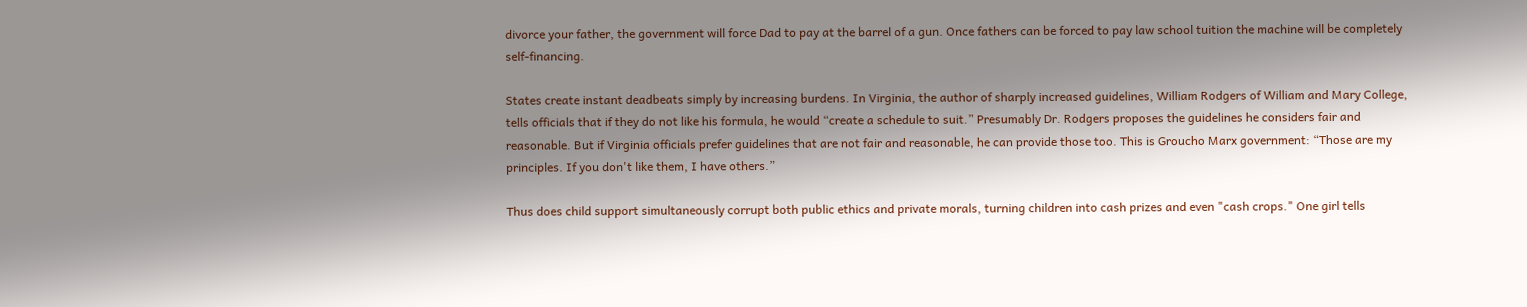divorce your father, the government will force Dad to pay at the barrel of a gun. Once fathers can be forced to pay law school tuition the machine will be completely self-financing.

States create instant deadbeats simply by increasing burdens. In Virginia, the author of sharply increased guidelines, William Rodgers of William and Mary College, tells officials that if they do not like his formula, he would “create a schedule to suit.” Presumably Dr. Rodgers proposes the guidelines he considers fair and reasonable. But if Virginia officials prefer guidelines that are not fair and reasonable, he can provide those too. This is Groucho Marx government: “Those are my principles. If you don't like them, I have others.”

Thus does child support simultaneously corrupt both public ethics and private morals, turning children into cash prizes and even "cash crops." One girl tells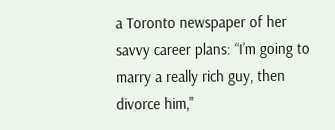a Toronto newspaper of her savvy career plans: “I’m going to marry a really rich guy, then divorce him,"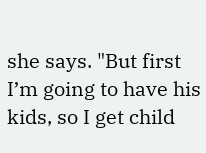she says. "But first I’m going to have his kids, so I get child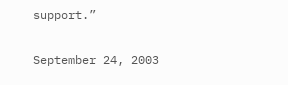support.”

September 24, 2003